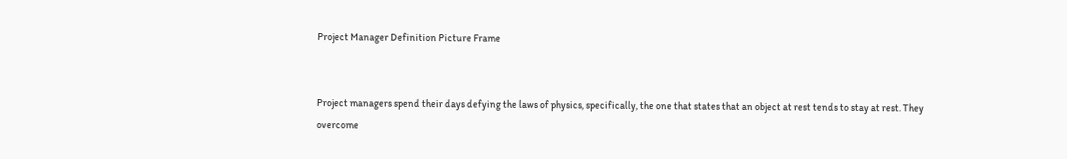Project Manager Definition Picture Frame


Project managers spend their days defying the laws of physics, specifically, the one that states that an object at rest tends to stay at rest. They overcome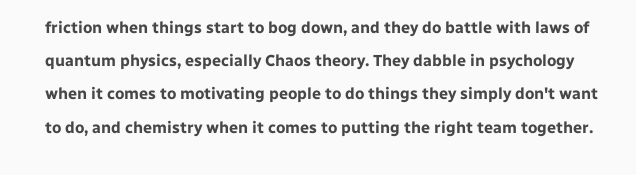friction when things start to bog down, and they do battle with laws of quantum physics, especially Chaos theory. They dabble in psychology when it comes to motivating people to do things they simply don't want to do, and chemistry when it comes to putting the right team together.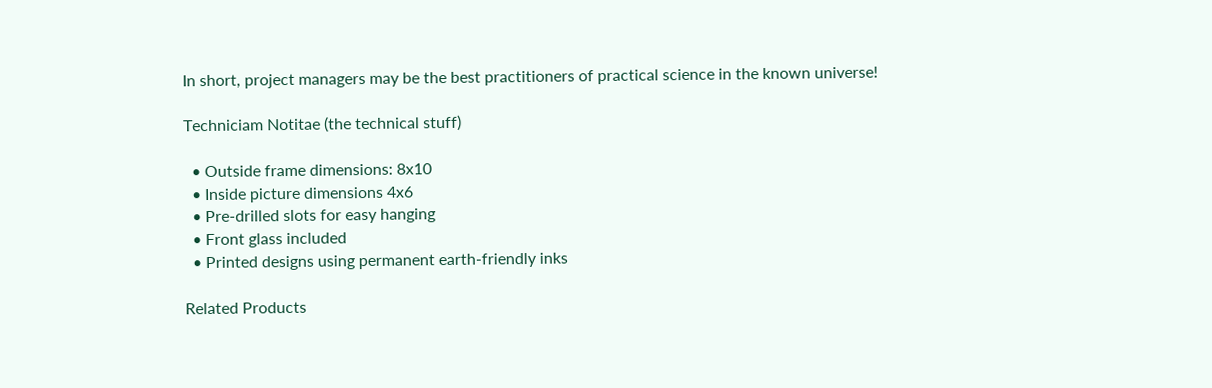In short, project managers may be the best practitioners of practical science in the known universe!

Techniciam Notitae (the technical stuff)

  • Outside frame dimensions: 8x10
  • Inside picture dimensions 4x6
  • Pre-drilled slots for easy hanging
  • Front glass included
  • Printed designs using permanent earth-friendly inks

Related Products